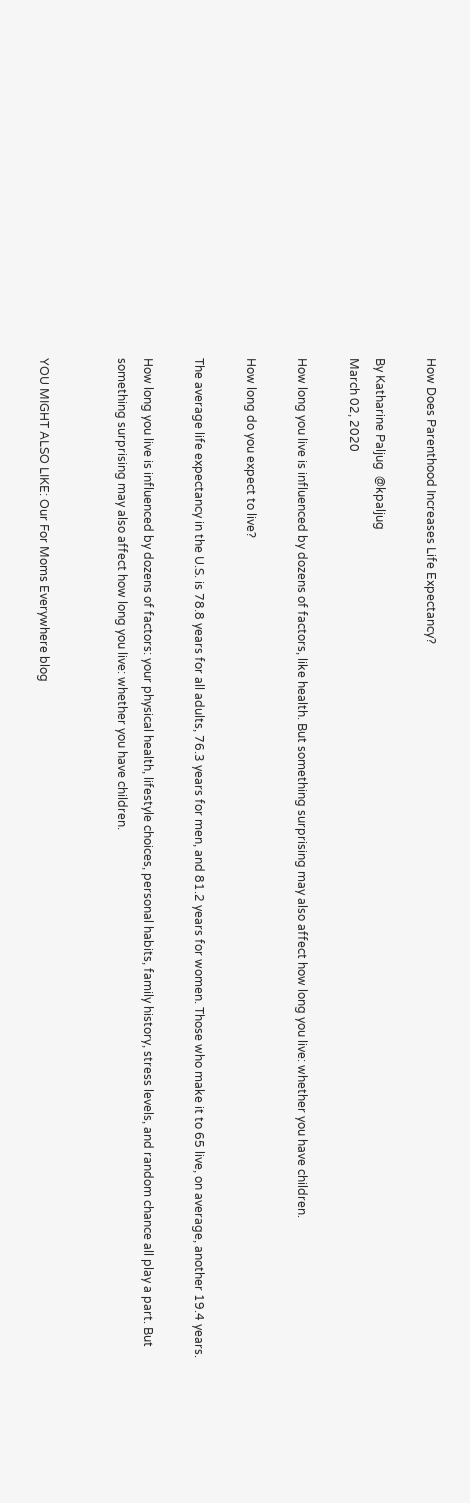How Does Parenthood Increases Life Expectancy?

By Katharine Paljug  @kpaljug
March 02, 2020

How long you live is influenced by dozens of factors, like health. But something surprising may also affect how long you live: whether you have children.

How long do you expect to live?

The average life expectancy in the U.S. is 78.8 years for all adults, 76.3 years for men, and 81.2 years for women. Those who make it to 65 live, on average, another 19.4 years.

How long you live is influenced by dozens of factors: your physical health, lifestyle choices, personal habits, family history, stress levels, and random chance all play a part. But something surprising may also affect how long you live: whether you have children.


YOU MIGHT ALSO LIKE: Our For Moms Everywhere blog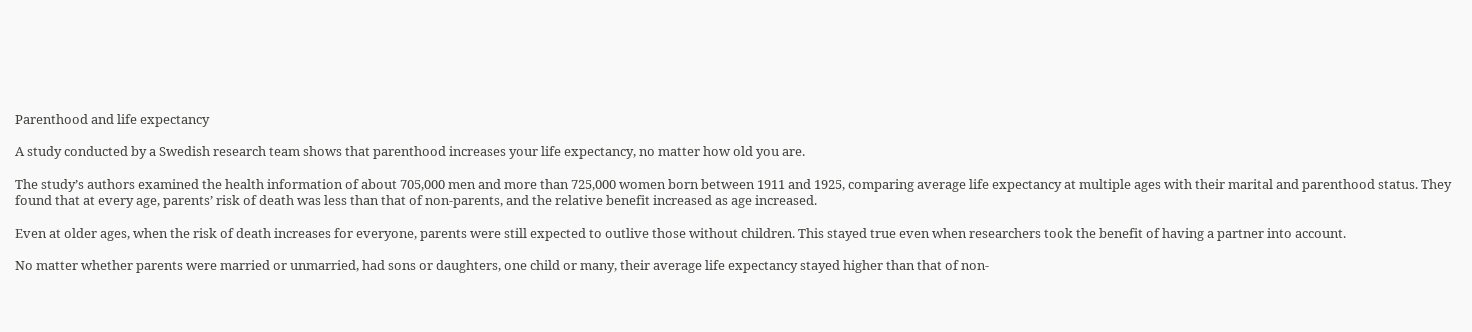Parenthood and life expectancy

A study conducted by a Swedish research team shows that parenthood increases your life expectancy, no matter how old you are.

The study’s authors examined the health information of about 705,000 men and more than 725,000 women born between 1911 and 1925, comparing average life expectancy at multiple ages with their marital and parenthood status. They found that at every age, parents’ risk of death was less than that of non-parents, and the relative benefit increased as age increased.

Even at older ages, when the risk of death increases for everyone, parents were still expected to outlive those without children. This stayed true even when researchers took the benefit of having a partner into account.

No matter whether parents were married or unmarried, had sons or daughters, one child or many, their average life expectancy stayed higher than that of non-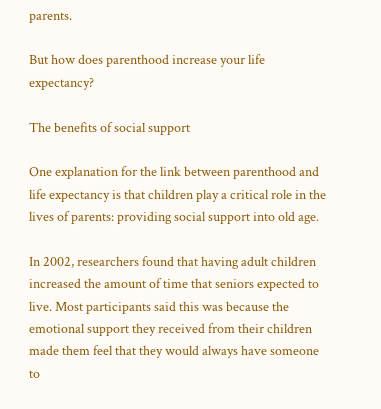parents.

But how does parenthood increase your life expectancy?

The benefits of social support

One explanation for the link between parenthood and life expectancy is that children play a critical role in the lives of parents: providing social support into old age.

In 2002, researchers found that having adult children increased the amount of time that seniors expected to live. Most participants said this was because the emotional support they received from their children made them feel that they would always have someone to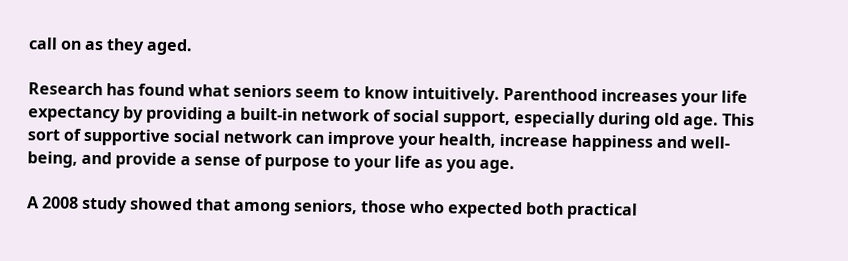call on as they aged.

Research has found what seniors seem to know intuitively. Parenthood increases your life expectancy by providing a built-in network of social support, especially during old age. This sort of supportive social network can improve your health, increase happiness and well-being, and provide a sense of purpose to your life as you age.

A 2008 study showed that among seniors, those who expected both practical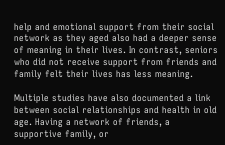help and emotional support from their social network as they aged also had a deeper sense of meaning in their lives. In contrast, seniors who did not receive support from friends and family felt their lives has less meaning.

Multiple studies have also documented a link between social relationships and health in old age. Having a network of friends, a supportive family, or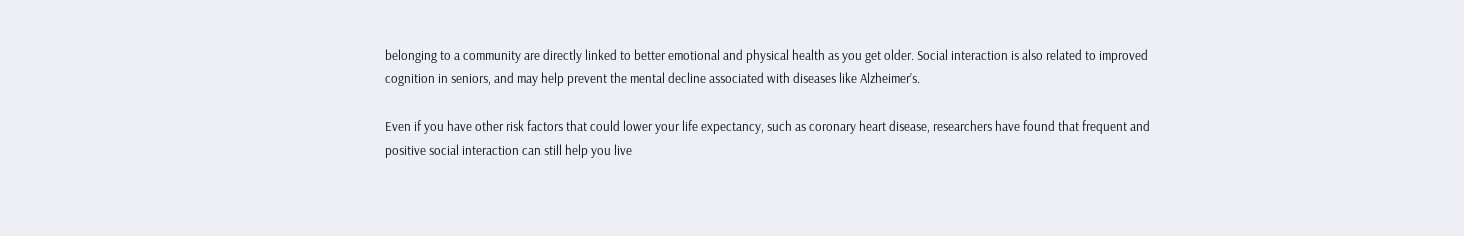belonging to a community are directly linked to better emotional and physical health as you get older. Social interaction is also related to improved cognition in seniors, and may help prevent the mental decline associated with diseases like Alzheimer’s.

Even if you have other risk factors that could lower your life expectancy, such as coronary heart disease, researchers have found that frequent and positive social interaction can still help you live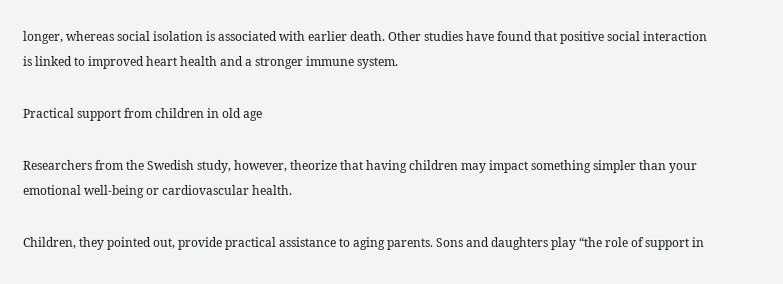longer, whereas social isolation is associated with earlier death. Other studies have found that positive social interaction is linked to improved heart health and a stronger immune system.

Practical support from children in old age

Researchers from the Swedish study, however, theorize that having children may impact something simpler than your emotional well-being or cardiovascular health.

Children, they pointed out, provide practical assistance to aging parents. Sons and daughters play “the role of support in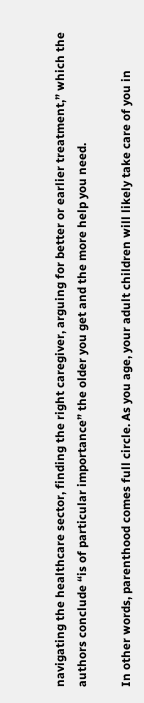navigating the healthcare sector, finding the right caregiver, arguing for better or earlier treatment,” which the authors conclude “is of particular importance” the older you get and the more help you need.

In other words, parenthood comes full circle. As you age, your adult children will likely take care of you in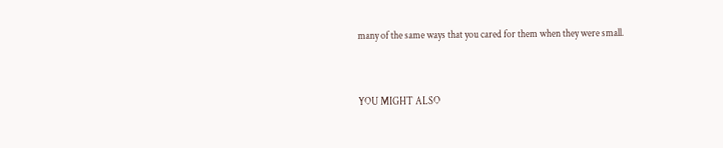many of the same ways that you cared for them when they were small.


YOU MIGHT ALSO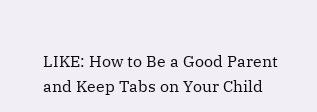LIKE: How to Be a Good Parent and Keep Tabs on Your Child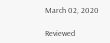March 02, 2020

Reviewed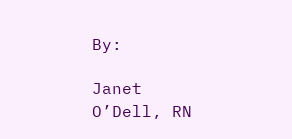By:

Janet O’Dell, RN